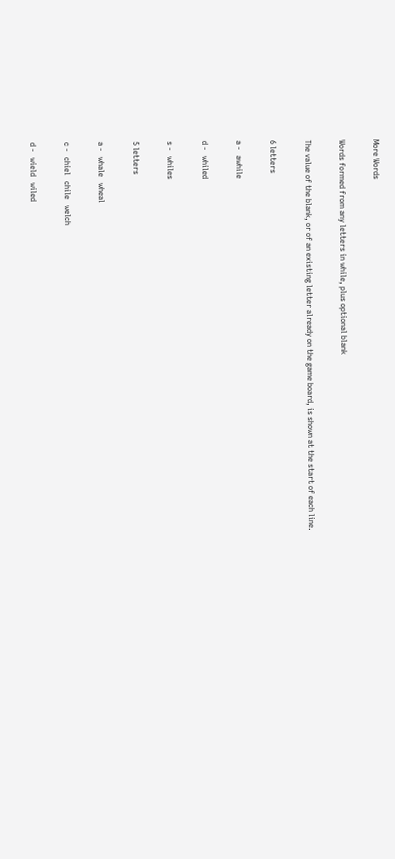More Words

Words formed from any letters in while, plus optional blank

The value of the blank, or of an existing letter already on the game board, is shown at the start of each line.

6 letters

a -   awhile

d -   whiled

s -   whiles

5 letters

a -   whale   wheal

c -   chiel   chile   welch

d -   wield   wiled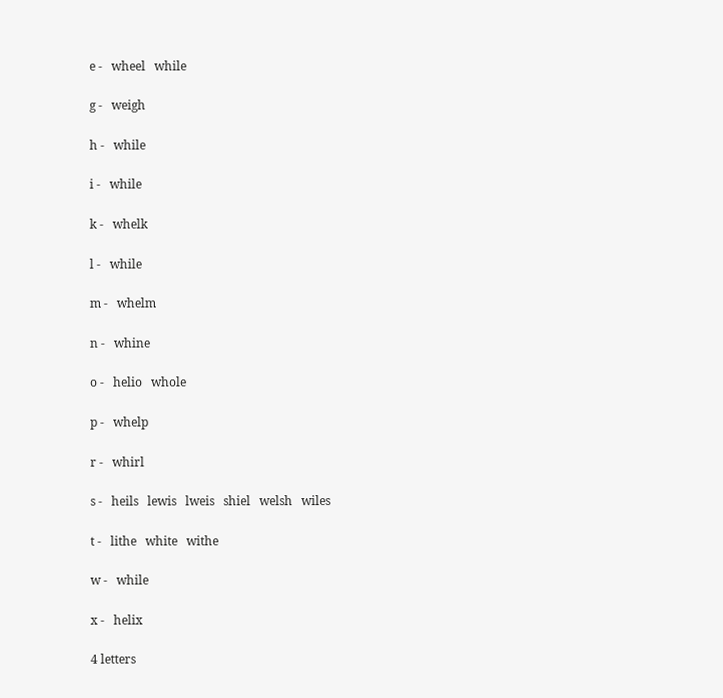e -   wheel   while

g -   weigh

h -   while

i -   while

k -   whelk

l -   while

m -   whelm

n -   whine

o -   helio   whole

p -   whelp

r -   whirl

s -   heils   lewis   lweis   shiel   welsh   wiles

t -   lithe   white   withe

w -   while

x -   helix

4 letters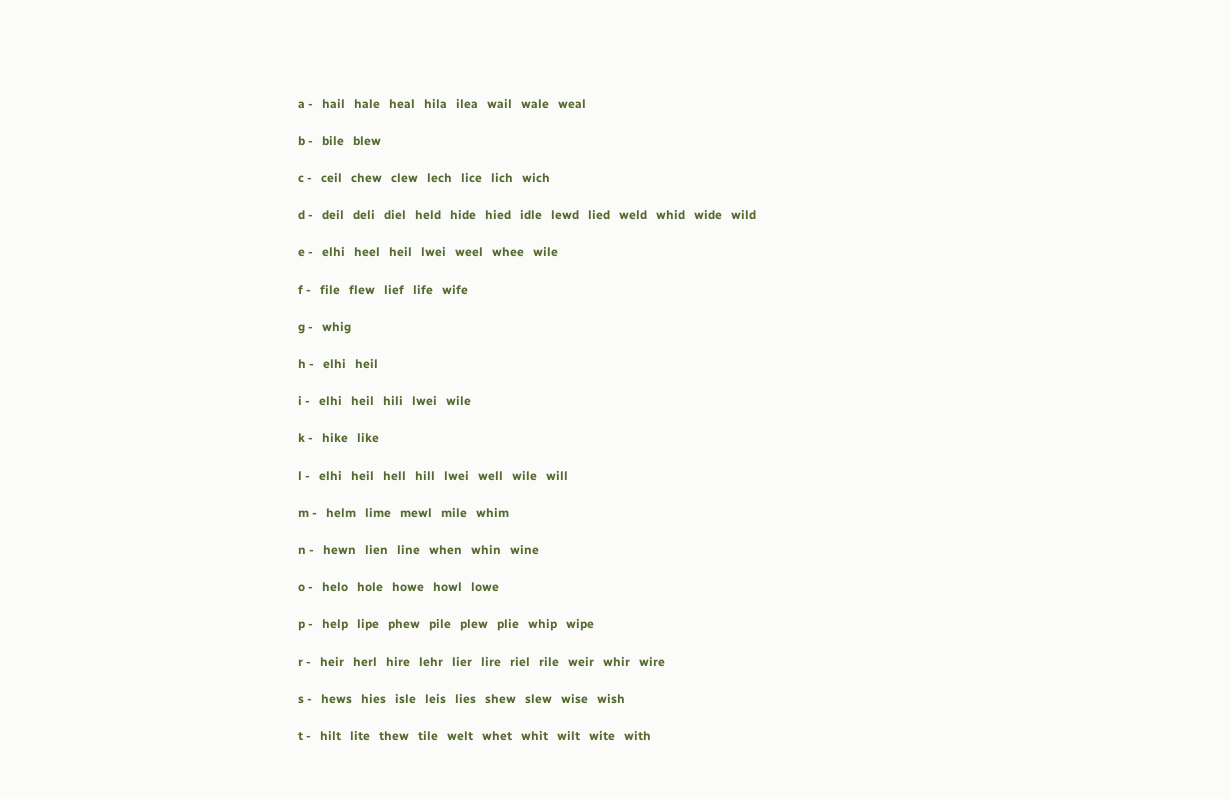a -   hail   hale   heal   hila   ilea   wail   wale   weal

b -   bile   blew

c -   ceil   chew   clew   lech   lice   lich   wich

d -   deil   deli   diel   held   hide   hied   idle   lewd   lied   weld   whid   wide   wild

e -   elhi   heel   heil   lwei   weel   whee   wile

f -   file   flew   lief   life   wife

g -   whig

h -   elhi   heil

i -   elhi   heil   hili   lwei   wile

k -   hike   like

l -   elhi   heil   hell   hill   lwei   well   wile   will

m -   helm   lime   mewl   mile   whim

n -   hewn   lien   line   when   whin   wine

o -   helo   hole   howe   howl   lowe

p -   help   lipe   phew   pile   plew   plie   whip   wipe

r -   heir   herl   hire   lehr   lier   lire   riel   rile   weir   whir   wire

s -   hews   hies   isle   leis   lies   shew   slew   wise   wish

t -   hilt   lite   thew   tile   welt   whet   whit   wilt   wite   with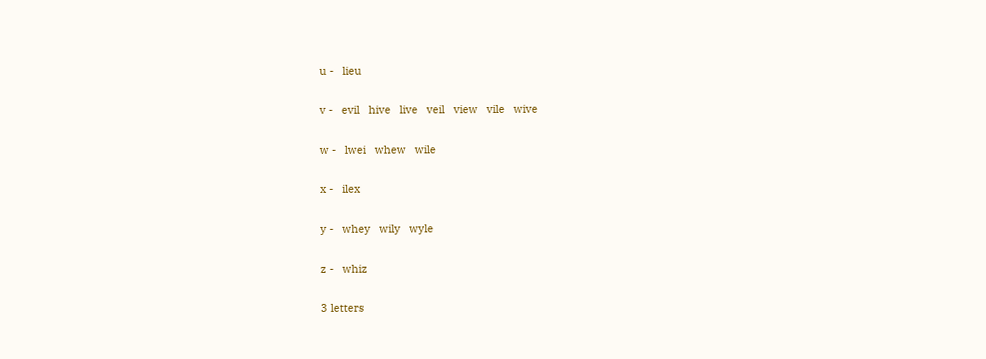u -   lieu

v -   evil   hive   live   veil   view   vile   wive

w -   lwei   whew   wile

x -   ilex

y -   whey   wily   wyle

z -   whiz

3 letters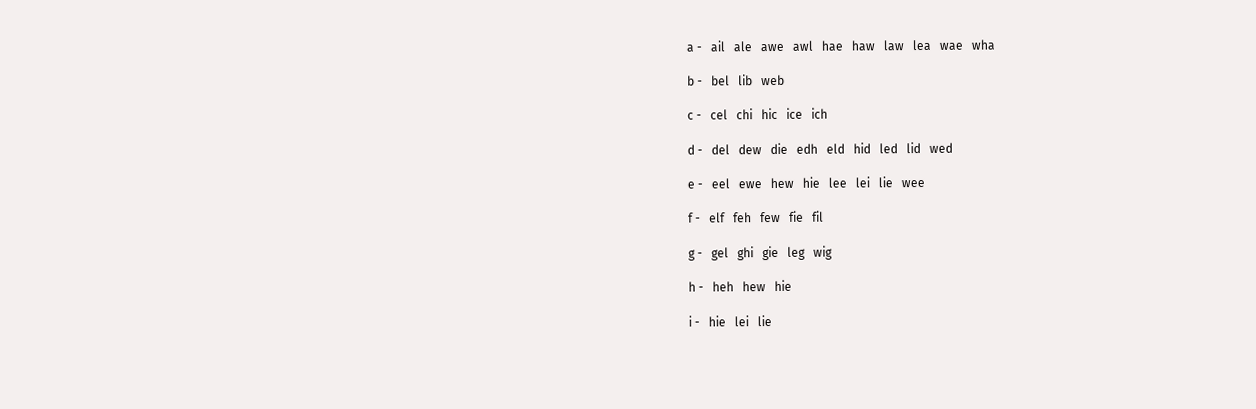a -   ail   ale   awe   awl   hae   haw   law   lea   wae   wha

b -   bel   lib   web

c -   cel   chi   hic   ice   ich

d -   del   dew   die   edh   eld   hid   led   lid   wed

e -   eel   ewe   hew   hie   lee   lei   lie   wee

f -   elf   feh   few   fie   fil

g -   gel   ghi   gie   leg   wig

h -   heh   hew   hie

i -   hie   lei   lie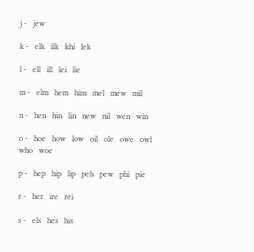j -   jew

k -   elk   ilk   khi   lek

l -   ell   ill   lei   lie

m -   elm   hem   him   mel   mew   mil

n -   hen   hin   lin   new   nil   wen   win

o -   hoe   how   low   oil   ole   owe   owl   who   woe

p -   hep   hip   lip   peh   pew   phi   pie

r -   her   ire   rei

s -   els   hes   his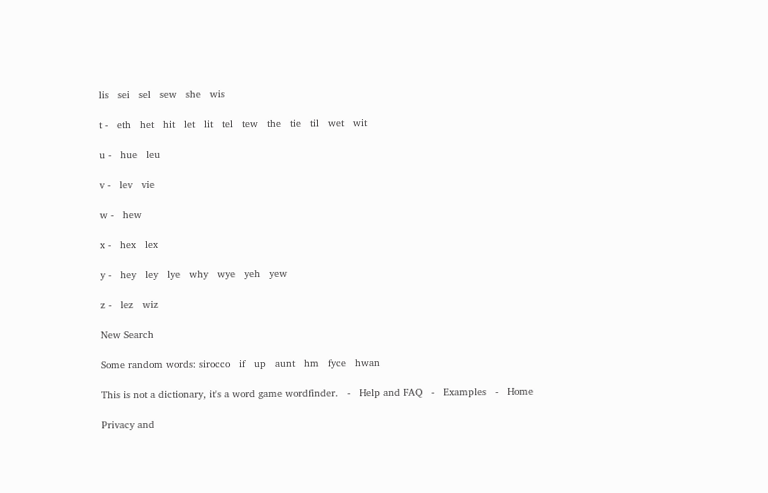lis   sei   sel   sew   she   wis

t -   eth   het   hit   let   lit   tel   tew   the   tie   til   wet   wit

u -   hue   leu

v -   lev   vie

w -   hew

x -   hex   lex

y -   hey   ley   lye   why   wye   yeh   yew

z -   lez   wiz

New Search

Some random words: sirocco   if   up   aunt   hm   fyce   hwan

This is not a dictionary, it's a word game wordfinder.   -   Help and FAQ   -   Examples   -   Home

Privacy and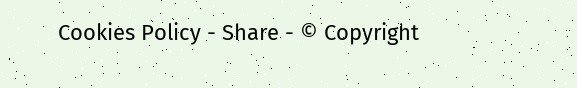Cookies Policy - Share - © Copyright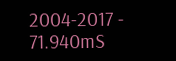2004-2017 - 71.940mS